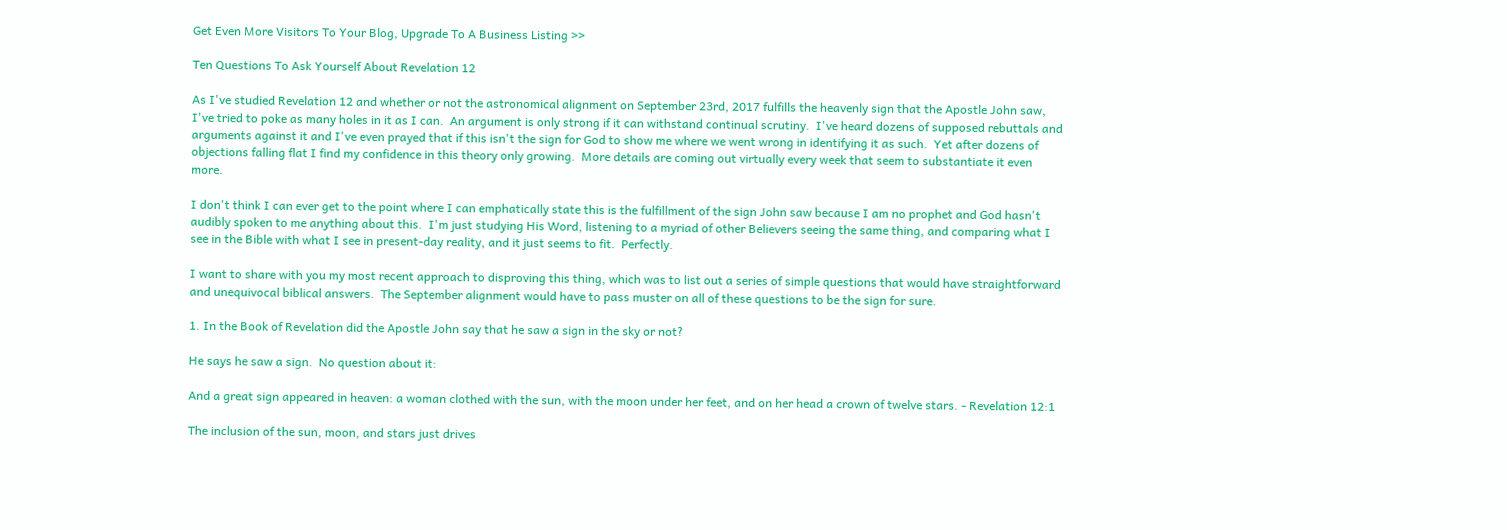Get Even More Visitors To Your Blog, Upgrade To A Business Listing >>

Ten Questions To Ask Yourself About Revelation 12

As I've studied Revelation 12 and whether or not the astronomical alignment on September 23rd, 2017 fulfills the heavenly sign that the Apostle John saw, I've tried to poke as many holes in it as I can.  An argument is only strong if it can withstand continual scrutiny.  I've heard dozens of supposed rebuttals and arguments against it and I've even prayed that if this isn't the sign for God to show me where we went wrong in identifying it as such.  Yet after dozens of objections falling flat I find my confidence in this theory only growing.  More details are coming out virtually every week that seem to substantiate it even more.

I don't think I can ever get to the point where I can emphatically state this is the fulfillment of the sign John saw because I am no prophet and God hasn't audibly spoken to me anything about this.  I'm just studying His Word, listening to a myriad of other Believers seeing the same thing, and comparing what I see in the Bible with what I see in present-day reality, and it just seems to fit.  Perfectly.

I want to share with you my most recent approach to disproving this thing, which was to list out a series of simple questions that would have straightforward and unequivocal biblical answers.  The September alignment would have to pass muster on all of these questions to be the sign for sure.

1. In the Book of Revelation did the Apostle John say that he saw a sign in the sky or not?

He says he saw a sign.  No question about it:

And a great sign appeared in heaven: a woman clothed with the sun, with the moon under her feet, and on her head a crown of twelve stars. - Revelation 12:1

The inclusion of the sun, moon, and stars just drives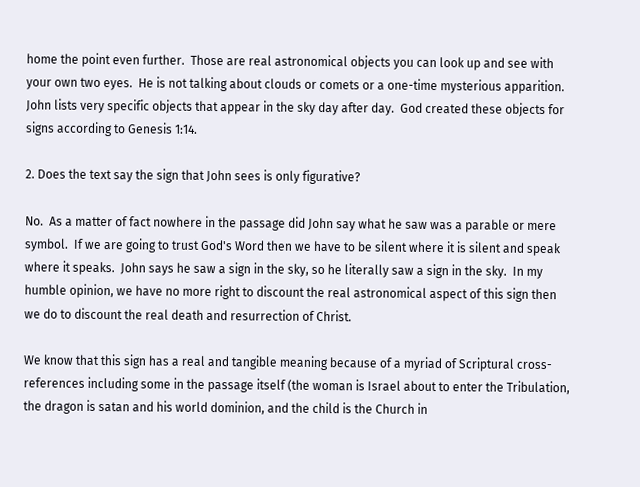home the point even further.  Those are real astronomical objects you can look up and see with your own two eyes.  He is not talking about clouds or comets or a one-time mysterious apparition.  John lists very specific objects that appear in the sky day after day.  God created these objects for signs according to Genesis 1:14.

2. Does the text say the sign that John sees is only figurative?

No.  As a matter of fact nowhere in the passage did John say what he saw was a parable or mere symbol.  If we are going to trust God's Word then we have to be silent where it is silent and speak where it speaks.  John says he saw a sign in the sky, so he literally saw a sign in the sky.  In my humble opinion, we have no more right to discount the real astronomical aspect of this sign then we do to discount the real death and resurrection of Christ.

We know that this sign has a real and tangible meaning because of a myriad of Scriptural cross-references including some in the passage itself (the woman is Israel about to enter the Tribulation, the dragon is satan and his world dominion, and the child is the Church in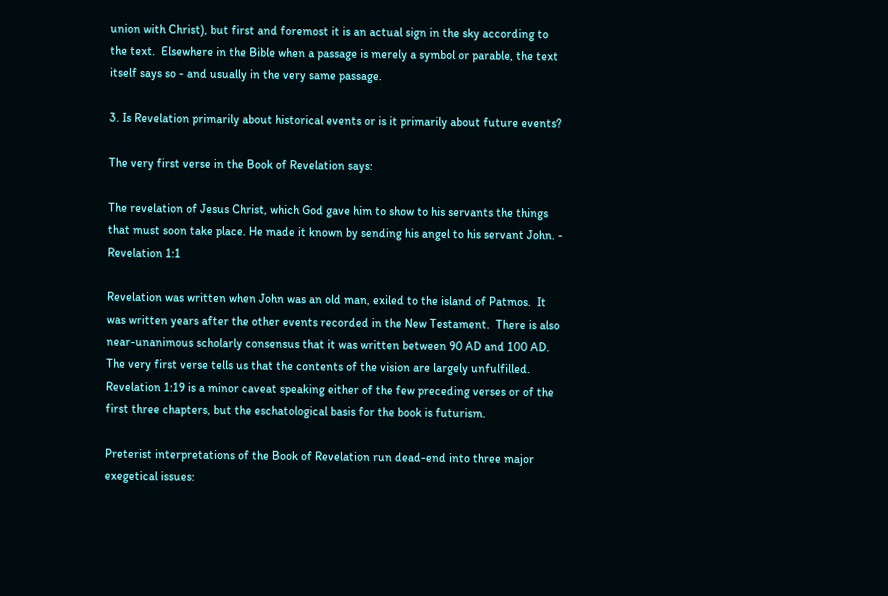union with Christ), but first and foremost it is an actual sign in the sky according to the text.  Elsewhere in the Bible when a passage is merely a symbol or parable, the text itself says so - and usually in the very same passage.

3. Is Revelation primarily about historical events or is it primarily about future events?

The very first verse in the Book of Revelation says:

The revelation of Jesus Christ, which God gave him to show to his servants the things that must soon take place. He made it known by sending his angel to his servant John. - Revelation 1:1

Revelation was written when John was an old man, exiled to the island of Patmos.  It was written years after the other events recorded in the New Testament.  There is also near-unanimous scholarly consensus that it was written between 90 AD and 100 AD.  The very first verse tells us that the contents of the vision are largely unfulfilled.  Revelation 1:19 is a minor caveat speaking either of the few preceding verses or of the first three chapters, but the eschatological basis for the book is futurism.

Preterist interpretations of the Book of Revelation run dead-end into three major exegetical issues: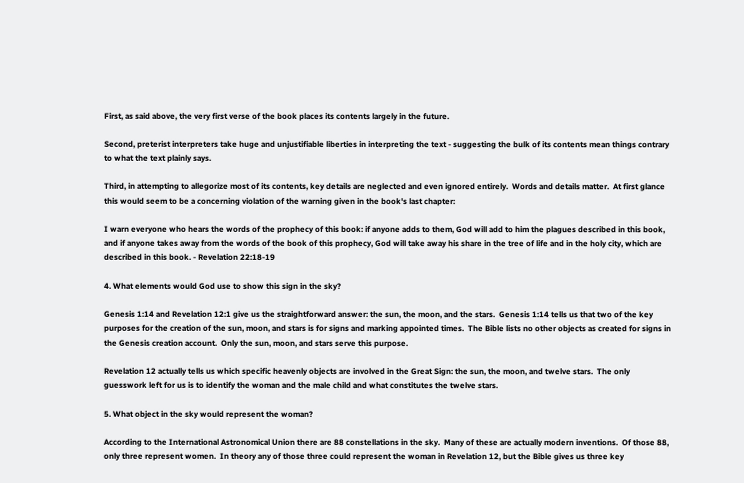First, as said above, the very first verse of the book places its contents largely in the future.

Second, preterist interpreters take huge and unjustifiable liberties in interpreting the text - suggesting the bulk of its contents mean things contrary to what the text plainly says.

Third, in attempting to allegorize most of its contents, key details are neglected and even ignored entirely.  Words and details matter.  At first glance this would seem to be a concerning violation of the warning given in the book's last chapter:

I warn everyone who hears the words of the prophecy of this book: if anyone adds to them, God will add to him the plagues described in this book, and if anyone takes away from the words of the book of this prophecy, God will take away his share in the tree of life and in the holy city, which are described in this book. - Revelation 22:18-19

4. What elements would God use to show this sign in the sky?

Genesis 1:14 and Revelation 12:1 give us the straightforward answer: the sun, the moon, and the stars.  Genesis 1:14 tells us that two of the key purposes for the creation of the sun, moon, and stars is for signs and marking appointed times.  The Bible lists no other objects as created for signs in the Genesis creation account.  Only the sun, moon, and stars serve this purpose.

Revelation 12 actually tells us which specific heavenly objects are involved in the Great Sign: the sun, the moon, and twelve stars.  The only guesswork left for us is to identify the woman and the male child and what constitutes the twelve stars.

5. What object in the sky would represent the woman?

According to the International Astronomical Union there are 88 constellations in the sky.  Many of these are actually modern inventions.  Of those 88, only three represent women.  In theory any of those three could represent the woman in Revelation 12, but the Bible gives us three key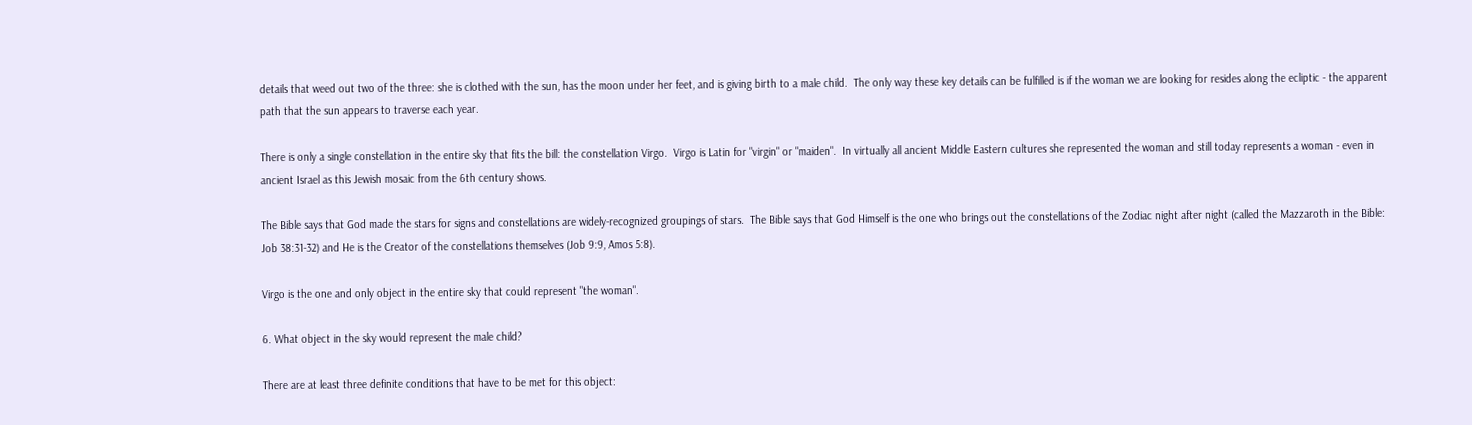details that weed out two of the three: she is clothed with the sun, has the moon under her feet, and is giving birth to a male child.  The only way these key details can be fulfilled is if the woman we are looking for resides along the ecliptic - the apparent path that the sun appears to traverse each year.

There is only a single constellation in the entire sky that fits the bill: the constellation Virgo.  Virgo is Latin for "virgin" or "maiden".  In virtually all ancient Middle Eastern cultures she represented the woman and still today represents a woman - even in ancient Israel as this Jewish mosaic from the 6th century shows.

The Bible says that God made the stars for signs and constellations are widely-recognized groupings of stars.  The Bible says that God Himself is the one who brings out the constellations of the Zodiac night after night (called the Mazzaroth in the Bible: Job 38:31-32) and He is the Creator of the constellations themselves (Job 9:9, Amos 5:8).

Virgo is the one and only object in the entire sky that could represent "the woman".

6. What object in the sky would represent the male child?

There are at least three definite conditions that have to be met for this object: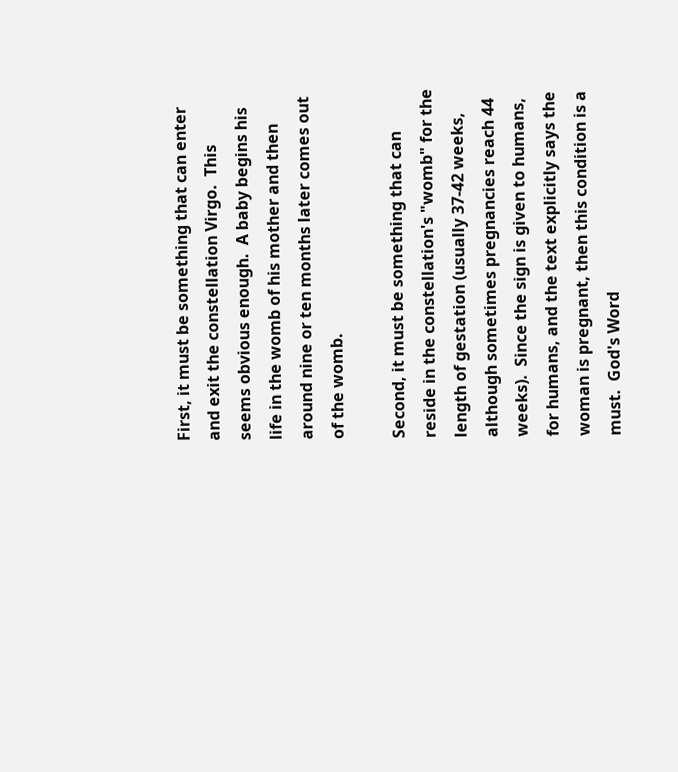First, it must be something that can enter and exit the constellation Virgo.  This seems obvious enough.  A baby begins his life in the womb of his mother and then around nine or ten months later comes out of the womb.

Second, it must be something that can reside in the constellation's "womb" for the length of gestation (usually 37-42 weeks, although sometimes pregnancies reach 44 weeks).  Since the sign is given to humans, for humans, and the text explicitly says the woman is pregnant, then this condition is a must.  God's Word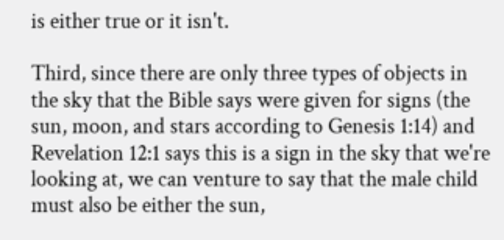is either true or it isn't.

Third, since there are only three types of objects in the sky that the Bible says were given for signs (the sun, moon, and stars according to Genesis 1:14) and Revelation 12:1 says this is a sign in the sky that we're looking at, we can venture to say that the male child must also be either the sun,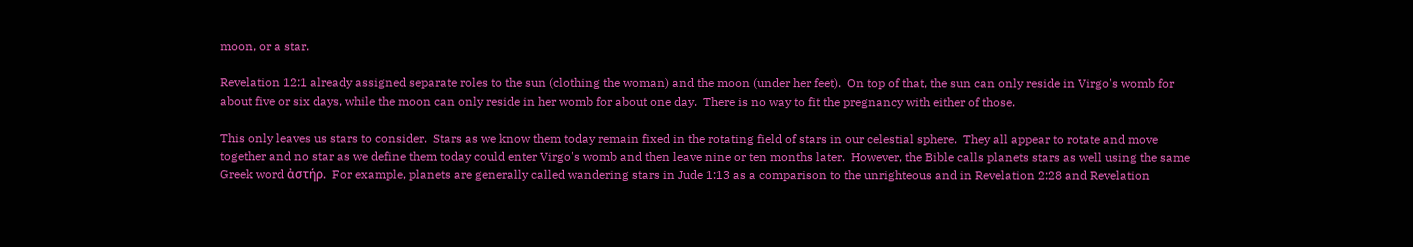moon, or a star.

Revelation 12:1 already assigned separate roles to the sun (clothing the woman) and the moon (under her feet).  On top of that, the sun can only reside in Virgo's womb for about five or six days, while the moon can only reside in her womb for about one day.  There is no way to fit the pregnancy with either of those.

This only leaves us stars to consider.  Stars as we know them today remain fixed in the rotating field of stars in our celestial sphere.  They all appear to rotate and move together and no star as we define them today could enter Virgo's womb and then leave nine or ten months later.  However, the Bible calls planets stars as well using the same Greek word ἀστήρ.  For example, planets are generally called wandering stars in Jude 1:13 as a comparison to the unrighteous and in Revelation 2:28 and Revelation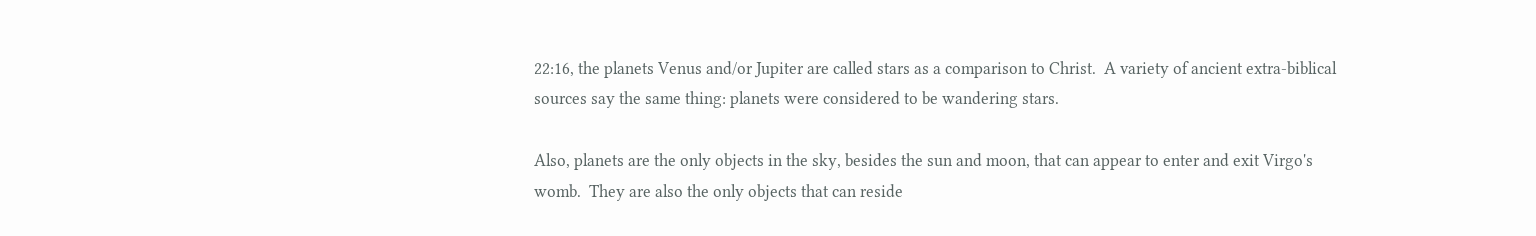22:16, the planets Venus and/or Jupiter are called stars as a comparison to Christ.  A variety of ancient extra-biblical sources say the same thing: planets were considered to be wandering stars.

Also, planets are the only objects in the sky, besides the sun and moon, that can appear to enter and exit Virgo's womb.  They are also the only objects that can reside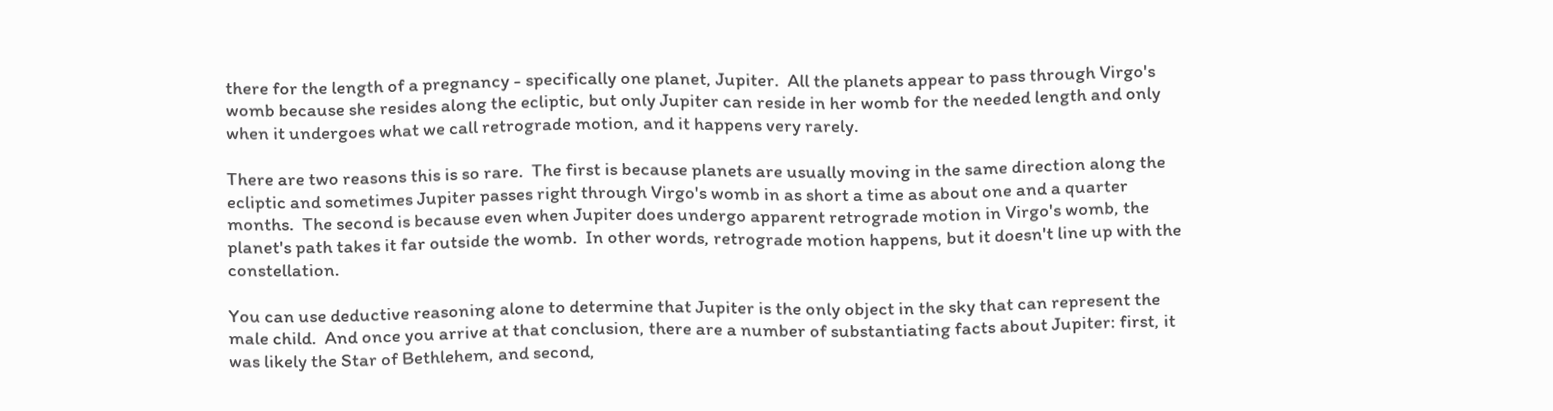there for the length of a pregnancy - specifically one planet, Jupiter.  All the planets appear to pass through Virgo's womb because she resides along the ecliptic, but only Jupiter can reside in her womb for the needed length and only when it undergoes what we call retrograde motion, and it happens very rarely.

There are two reasons this is so rare.  The first is because planets are usually moving in the same direction along the ecliptic and sometimes Jupiter passes right through Virgo's womb in as short a time as about one and a quarter months.  The second is because even when Jupiter does undergo apparent retrograde motion in Virgo's womb, the planet's path takes it far outside the womb.  In other words, retrograde motion happens, but it doesn't line up with the constellation.

You can use deductive reasoning alone to determine that Jupiter is the only object in the sky that can represent the male child.  And once you arrive at that conclusion, there are a number of substantiating facts about Jupiter: first, it was likely the Star of Bethlehem, and second,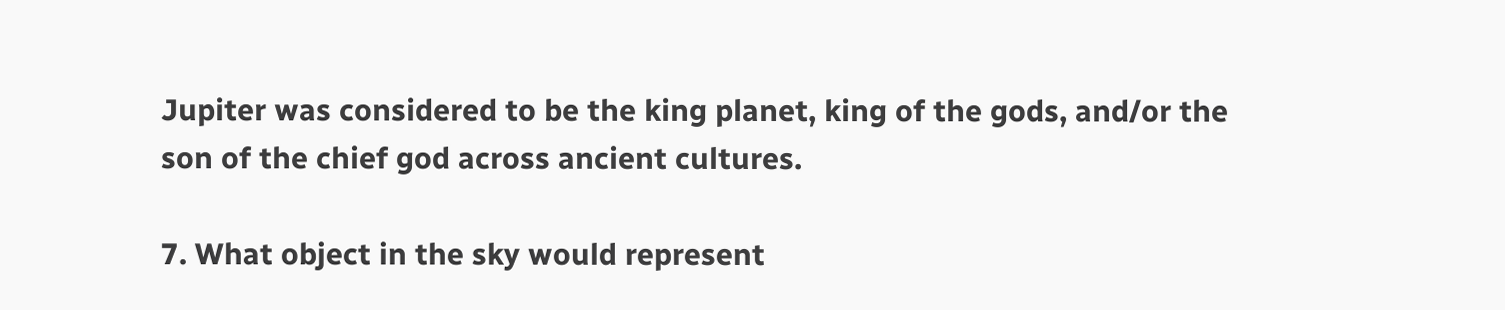Jupiter was considered to be the king planet, king of the gods, and/or the son of the chief god across ancient cultures.

7. What object in the sky would represent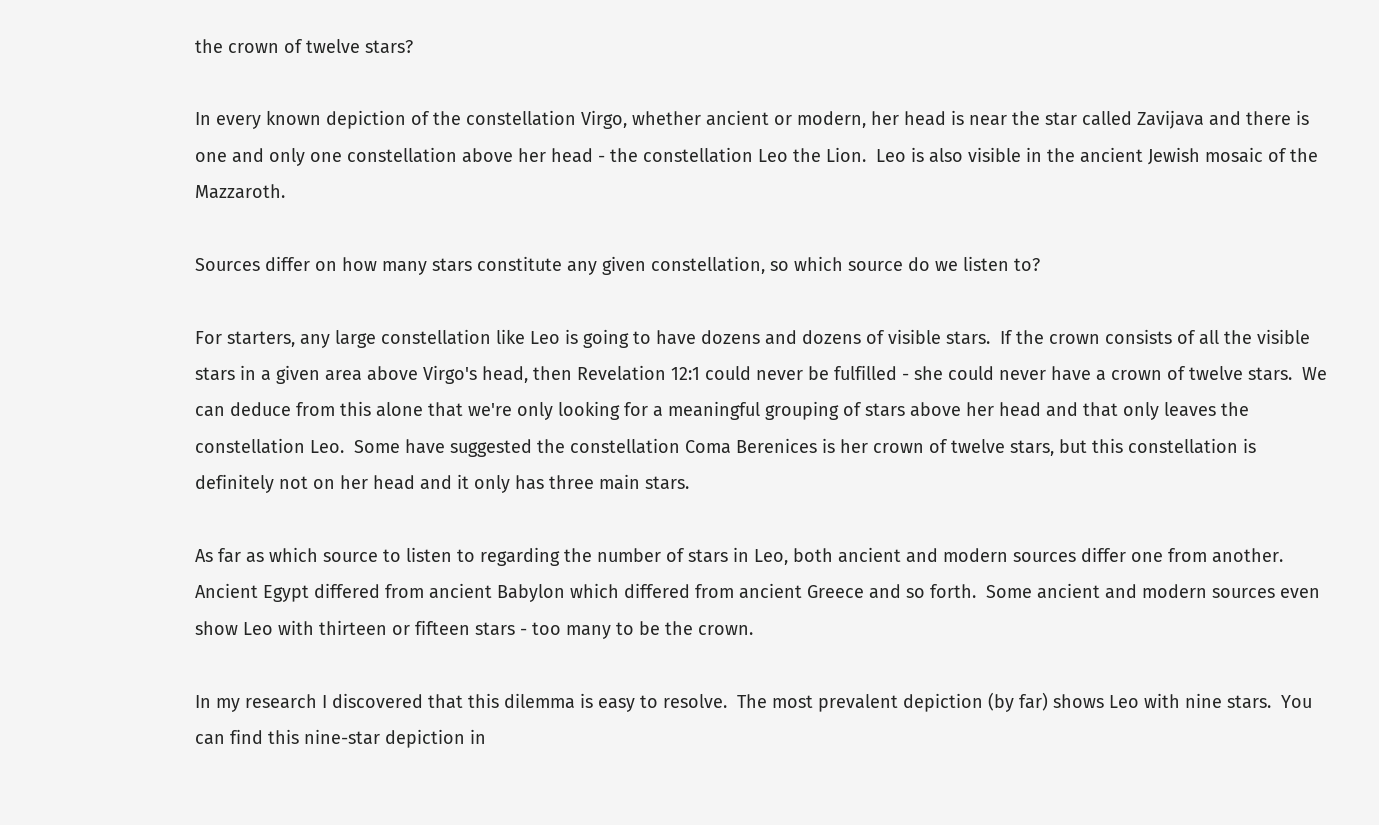the crown of twelve stars?

In every known depiction of the constellation Virgo, whether ancient or modern, her head is near the star called Zavijava and there is one and only one constellation above her head - the constellation Leo the Lion.  Leo is also visible in the ancient Jewish mosaic of the Mazzaroth.

Sources differ on how many stars constitute any given constellation, so which source do we listen to?

For starters, any large constellation like Leo is going to have dozens and dozens of visible stars.  If the crown consists of all the visible stars in a given area above Virgo's head, then Revelation 12:1 could never be fulfilled - she could never have a crown of twelve stars.  We can deduce from this alone that we're only looking for a meaningful grouping of stars above her head and that only leaves the constellation Leo.  Some have suggested the constellation Coma Berenices is her crown of twelve stars, but this constellation is definitely not on her head and it only has three main stars.

As far as which source to listen to regarding the number of stars in Leo, both ancient and modern sources differ one from another.  Ancient Egypt differed from ancient Babylon which differed from ancient Greece and so forth.  Some ancient and modern sources even show Leo with thirteen or fifteen stars - too many to be the crown.

In my research I discovered that this dilemma is easy to resolve.  The most prevalent depiction (by far) shows Leo with nine stars.  You can find this nine-star depiction in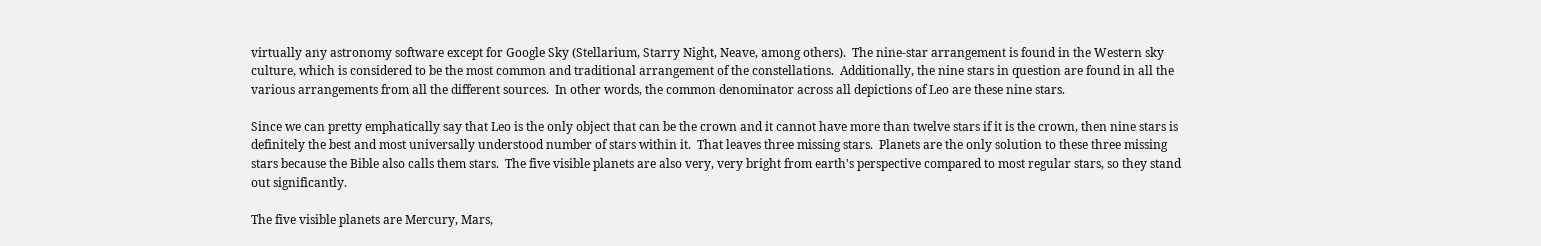virtually any astronomy software except for Google Sky (Stellarium, Starry Night, Neave, among others).  The nine-star arrangement is found in the Western sky culture, which is considered to be the most common and traditional arrangement of the constellations.  Additionally, the nine stars in question are found in all the various arrangements from all the different sources.  In other words, the common denominator across all depictions of Leo are these nine stars.

Since we can pretty emphatically say that Leo is the only object that can be the crown and it cannot have more than twelve stars if it is the crown, then nine stars is definitely the best and most universally understood number of stars within it.  That leaves three missing stars.  Planets are the only solution to these three missing stars because the Bible also calls them stars.  The five visible planets are also very, very bright from earth's perspective compared to most regular stars, so they stand out significantly.

The five visible planets are Mercury, Mars,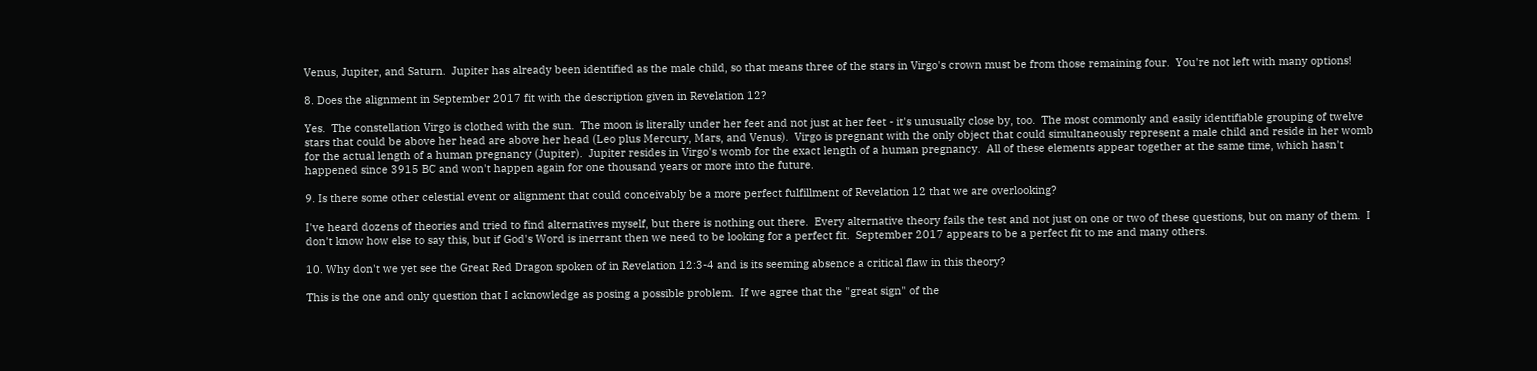Venus, Jupiter, and Saturn.  Jupiter has already been identified as the male child, so that means three of the stars in Virgo's crown must be from those remaining four.  You're not left with many options!

8. Does the alignment in September 2017 fit with the description given in Revelation 12?

Yes.  The constellation Virgo is clothed with the sun.  The moon is literally under her feet and not just at her feet - it's unusually close by, too.  The most commonly and easily identifiable grouping of twelve stars that could be above her head are above her head (Leo plus Mercury, Mars, and Venus).  Virgo is pregnant with the only object that could simultaneously represent a male child and reside in her womb for the actual length of a human pregnancy (Jupiter).  Jupiter resides in Virgo's womb for the exact length of a human pregnancy.  All of these elements appear together at the same time, which hasn't happened since 3915 BC and won't happen again for one thousand years or more into the future.

9. Is there some other celestial event or alignment that could conceivably be a more perfect fulfillment of Revelation 12 that we are overlooking?

I've heard dozens of theories and tried to find alternatives myself, but there is nothing out there.  Every alternative theory fails the test and not just on one or two of these questions, but on many of them.  I don't know how else to say this, but if God's Word is inerrant then we need to be looking for a perfect fit.  September 2017 appears to be a perfect fit to me and many others.

10. Why don't we yet see the Great Red Dragon spoken of in Revelation 12:3-4 and is its seeming absence a critical flaw in this theory?

This is the one and only question that I acknowledge as posing a possible problem.  If we agree that the "great sign" of the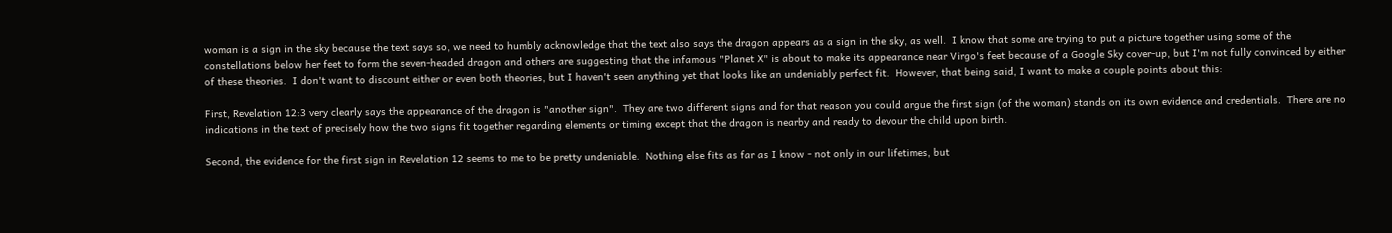woman is a sign in the sky because the text says so, we need to humbly acknowledge that the text also says the dragon appears as a sign in the sky, as well.  I know that some are trying to put a picture together using some of the constellations below her feet to form the seven-headed dragon and others are suggesting that the infamous "Planet X" is about to make its appearance near Virgo's feet because of a Google Sky cover-up, but I'm not fully convinced by either of these theories.  I don't want to discount either or even both theories, but I haven't seen anything yet that looks like an undeniably perfect fit.  However, that being said, I want to make a couple points about this:

First, Revelation 12:3 very clearly says the appearance of the dragon is "another sign".  They are two different signs and for that reason you could argue the first sign (of the woman) stands on its own evidence and credentials.  There are no indications in the text of precisely how the two signs fit together regarding elements or timing except that the dragon is nearby and ready to devour the child upon birth.

Second, the evidence for the first sign in Revelation 12 seems to me to be pretty undeniable.  Nothing else fits as far as I know - not only in our lifetimes, but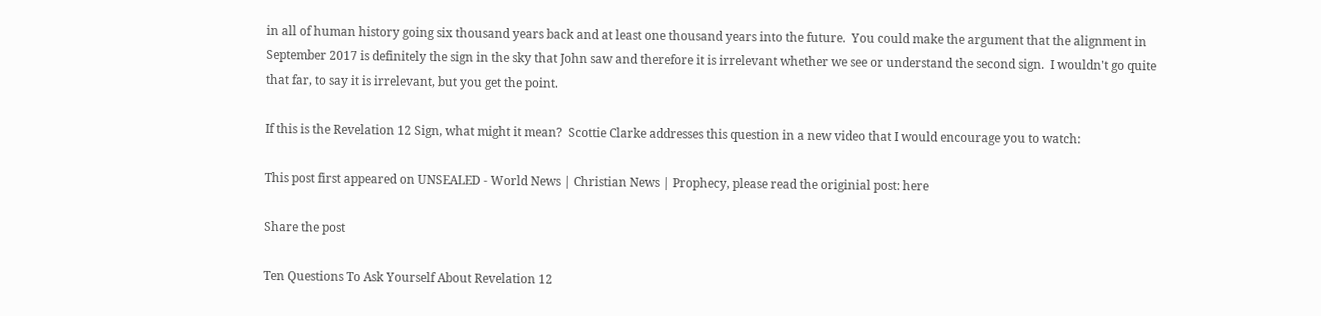in all of human history going six thousand years back and at least one thousand years into the future.  You could make the argument that the alignment in September 2017 is definitely the sign in the sky that John saw and therefore it is irrelevant whether we see or understand the second sign.  I wouldn't go quite that far, to say it is irrelevant, but you get the point.

If this is the Revelation 12 Sign, what might it mean?  Scottie Clarke addresses this question in a new video that I would encourage you to watch:

This post first appeared on UNSEALED - World News | Christian News | Prophecy, please read the originial post: here

Share the post

Ten Questions To Ask Yourself About Revelation 12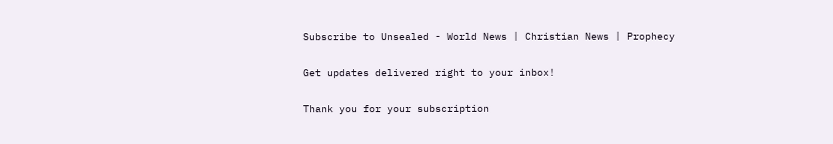Subscribe to Unsealed - World News | Christian News | Prophecy

Get updates delivered right to your inbox!

Thank you for your subscription